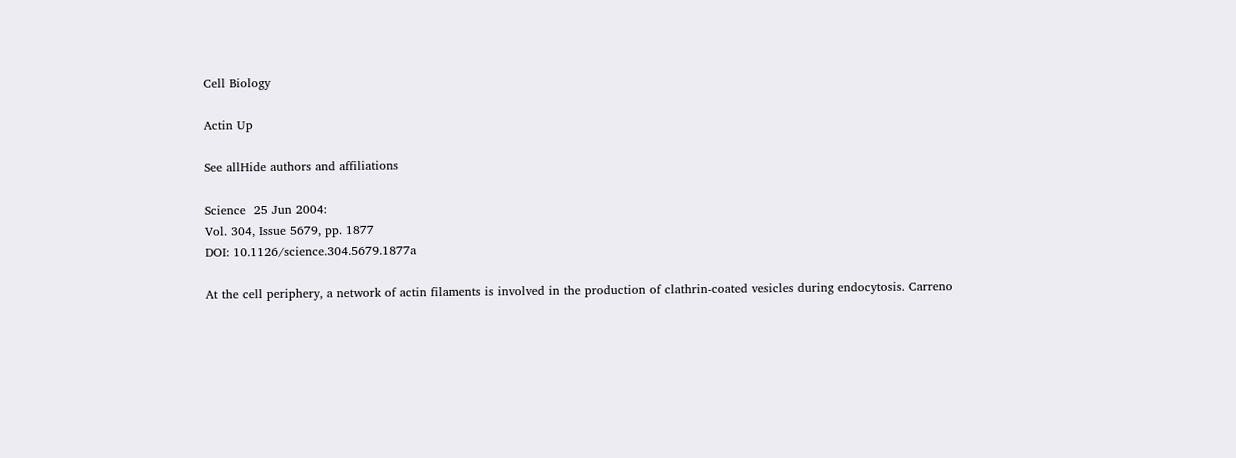Cell Biology

Actin Up

See allHide authors and affiliations

Science  25 Jun 2004:
Vol. 304, Issue 5679, pp. 1877
DOI: 10.1126/science.304.5679.1877a

At the cell periphery, a network of actin filaments is involved in the production of clathrin-coated vesicles during endocytosis. Carreno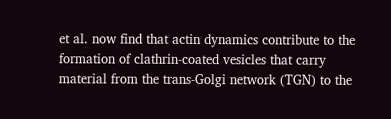et al. now find that actin dynamics contribute to the formation of clathrin-coated vesicles that carry material from the trans-Golgi network (TGN) to the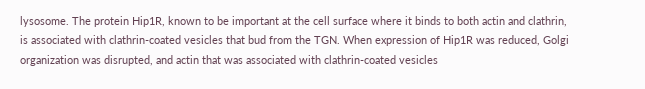lysosome. The protein Hip1R, known to be important at the cell surface where it binds to both actin and clathrin, is associated with clathrin-coated vesicles that bud from the TGN. When expression of Hip1R was reduced, Golgi organization was disrupted, and actin that was associated with clathrin-coated vesicles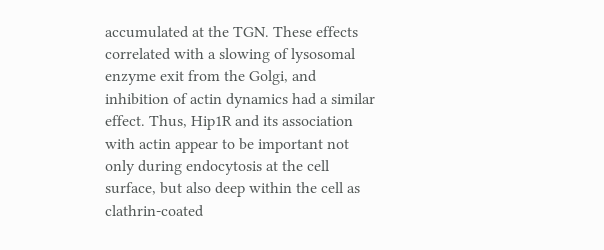accumulated at the TGN. These effects correlated with a slowing of lysosomal enzyme exit from the Golgi, and inhibition of actin dynamics had a similar effect. Thus, Hip1R and its association with actin appear to be important not only during endocytosis at the cell surface, but also deep within the cell as clathrin-coated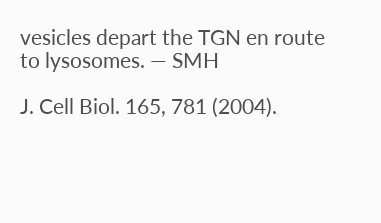vesicles depart the TGN en route to lysosomes. — SMH

J. Cell Biol. 165, 781 (2004).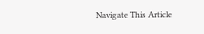Navigate This Article